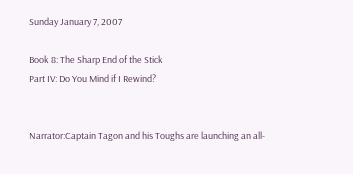Sunday January 7, 2007

Book 8: The Sharp End of the Stick
Part IV: Do You Mind if I Rewind?


Narrator:Captain Tagon and his Toughs are launching an all-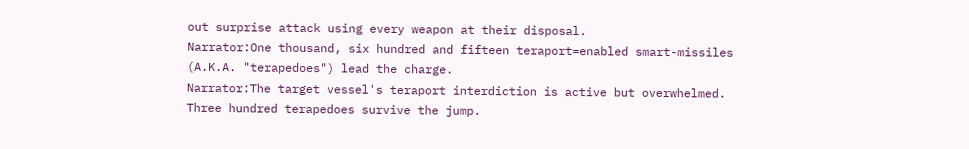out surprise attack using every weapon at their disposal.
Narrator:One thousand, six hundred and fifteen teraport=enabled smart-missiles (A.K.A. "terapedoes") lead the charge.
Narrator:The target vessel's teraport interdiction is active but overwhelmed. Three hundred terapedoes survive the jump.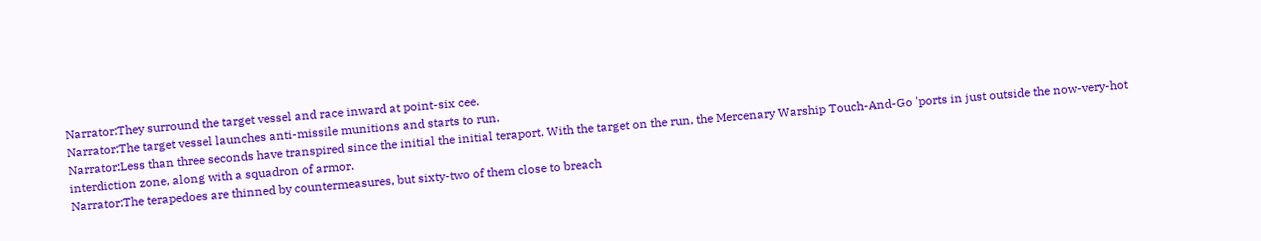Narrator:They surround the target vessel and race inward at point-six cee.
Narrator:The target vessel launches anti-missile munitions and starts to run.
Narrator:Less than three seconds have transpired since the initial the initial teraport. With the target on the run, the Mercenary Warship Touch-And-Go 'ports in just outside the now-very-hot interdiction zone, along with a squadron of armor.
Narrator:The terapedoes are thinned by countermeasures, but sixty-two of them close to breach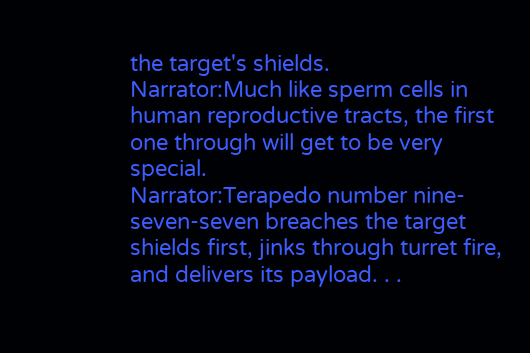the target's shields.
Narrator:Much like sperm cells in human reproductive tracts, the first one through will get to be very special.
Narrator:Terapedo number nine-seven-seven breaches the target shields first, jinks through turret fire, and delivers its payload. . .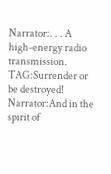Narrator:. . . A high-energy radio transmission.
TAG:Surrender or be destroyed!
Narrator:And in the spirit of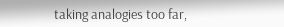taking analogies too far,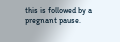this is followed by a pregnant pause.